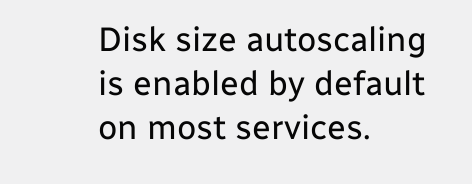Disk size autoscaling is enabled by default on most services.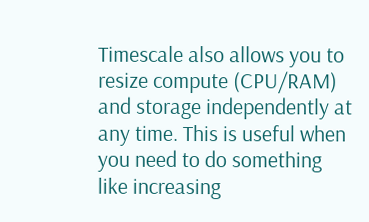Timescale also allows you to resize compute (CPU/RAM) and storage independently at any time. This is useful when you need to do something like increasing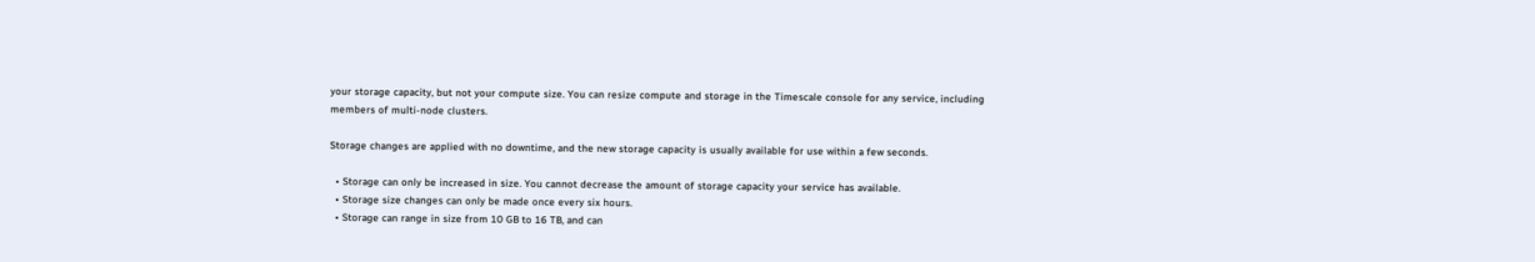your storage capacity, but not your compute size. You can resize compute and storage in the Timescale console for any service, including members of multi-node clusters.

Storage changes are applied with no downtime, and the new storage capacity is usually available for use within a few seconds.

  • Storage can only be increased in size. You cannot decrease the amount of storage capacity your service has available.
  • Storage size changes can only be made once every six hours.
  • Storage can range in size from 10 GB to 16 TB, and can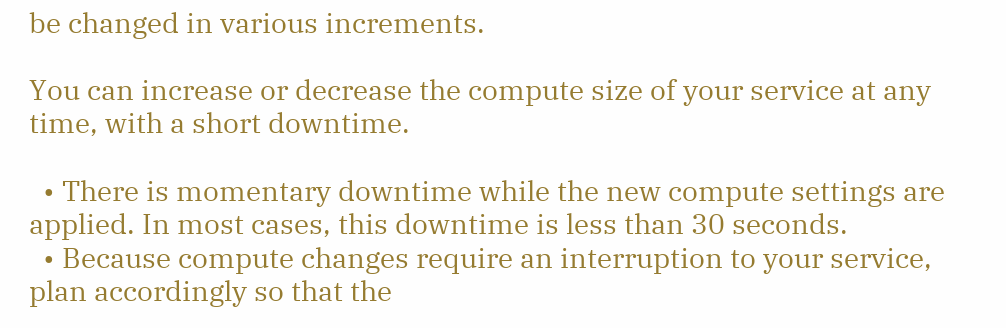be changed in various increments.

You can increase or decrease the compute size of your service at any time, with a short downtime.

  • There is momentary downtime while the new compute settings are applied. In most cases, this downtime is less than 30 seconds.
  • Because compute changes require an interruption to your service, plan accordingly so that the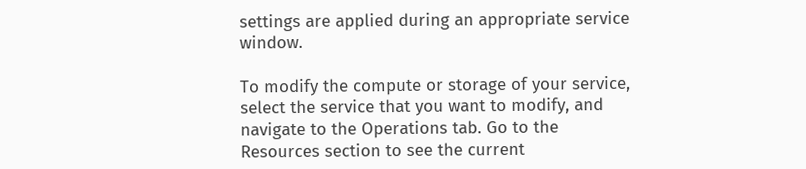settings are applied during an appropriate service window.

To modify the compute or storage of your service, select the service that you want to modify, and navigate to the Operations tab. Go to the Resources section to see the current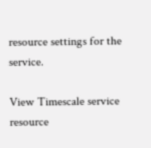resource settings for the service.

View Timescale service resource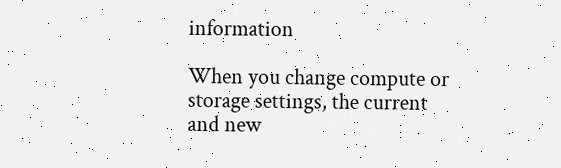information

When you change compute or storage settings, the current and new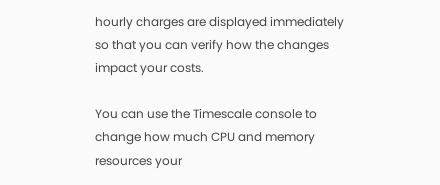hourly charges are displayed immediately so that you can verify how the changes impact your costs.

You can use the Timescale console to change how much CPU and memory resources your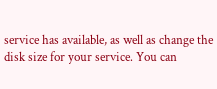service has available, as well as change the disk size for your service. You can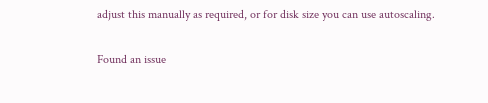adjust this manually as required, or for disk size you can use autoscaling.


Found an issue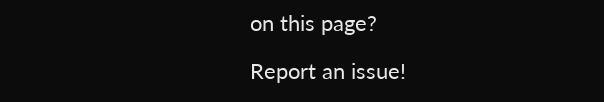on this page?

Report an issue!